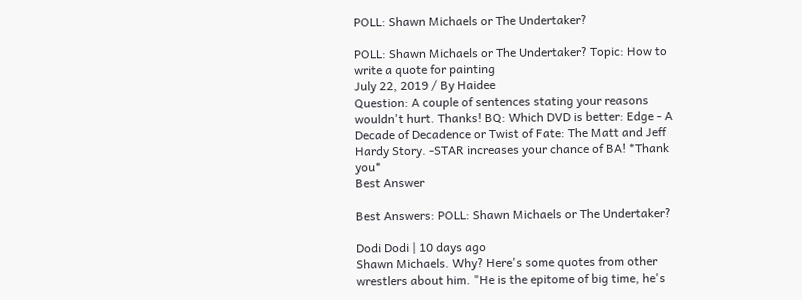POLL: Shawn Michaels or The Undertaker?

POLL: Shawn Michaels or The Undertaker? Topic: How to write a quote for painting
July 22, 2019 / By Haidee
Question: A couple of sentences stating your reasons wouldn't hurt. Thanks! BQ: Which DVD is better: Edge - A Decade of Decadence or Twist of Fate: The Matt and Jeff Hardy Story. -STAR increases your chance of BA! *Thank you*
Best Answer

Best Answers: POLL: Shawn Michaels or The Undertaker?

Dodi Dodi | 10 days ago
Shawn Michaels. Why? Here's some quotes from other wrestlers about him. "He is the epitome of big time, he's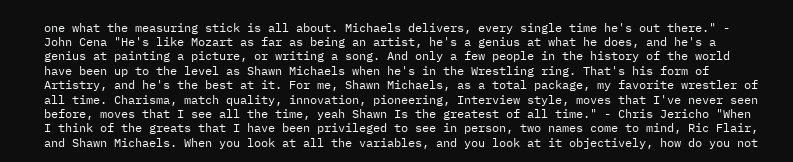one what the measuring stick is all about. Michaels delivers, every single time he's out there." - John Cena "He's like Mozart as far as being an artist, he's a genius at what he does, and he's a genius at painting a picture, or writing a song. And only a few people in the history of the world have been up to the level as Shawn Michaels when he's in the Wrestling ring. That's his form of Artistry, and he's the best at it. For me, Shawn Michaels, as a total package, my favorite wrestler of all time. Charisma, match quality, innovation, pioneering, Interview style, moves that I've never seen before, moves that I see all the time, yeah Shawn Is the greatest of all time." - Chris Jericho "When I think of the greats that I have been privileged to see in person, two names come to mind, Ric Flair, and Shawn Michaels. When you look at all the variables, and you look at it objectively, how do you not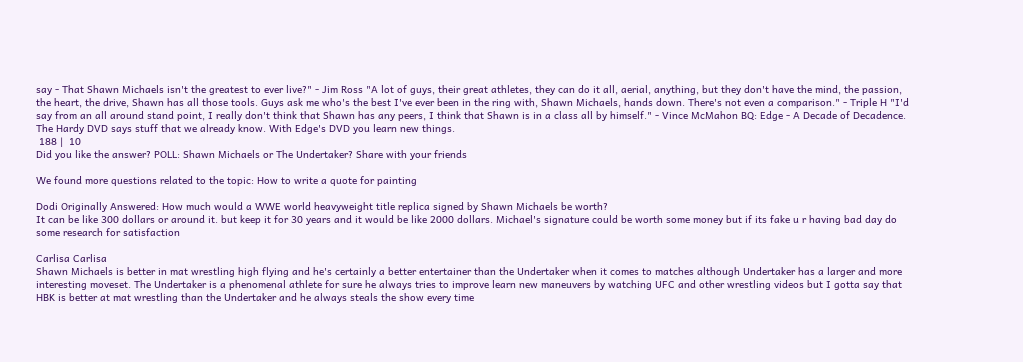say - That Shawn Michaels isn't the greatest to ever live?" - Jim Ross "A lot of guys, their great athletes, they can do it all, aerial, anything, but they don't have the mind, the passion, the heart, the drive, Shawn has all those tools. Guys ask me who's the best I've ever been in the ring with, Shawn Michaels, hands down. There's not even a comparison." - Triple H "I'd say from an all around stand point, I really don't think that Shawn has any peers, I think that Shawn is in a class all by himself." - Vince McMahon BQ: Edge - A Decade of Decadence. The Hardy DVD says stuff that we already know. With Edge's DVD you learn new things.
 188 |  10
Did you like the answer? POLL: Shawn Michaels or The Undertaker? Share with your friends

We found more questions related to the topic: How to write a quote for painting

Dodi Originally Answered: How much would a WWE world heavyweight title replica signed by Shawn Michaels be worth?
It can be like 300 dollars or around it. but keep it for 30 years and it would be like 2000 dollars. Michael's signature could be worth some money but if its fake u r having bad day do some research for satisfaction

Carlisa Carlisa
Shawn Michaels is better in mat wrestling high flying and he's certainly a better entertainer than the Undertaker when it comes to matches although Undertaker has a larger and more interesting moveset. The Undertaker is a phenomenal athlete for sure he always tries to improve learn new maneuvers by watching UFC and other wrestling videos but I gotta say that HBK is better at mat wrestling than the Undertaker and he always steals the show every time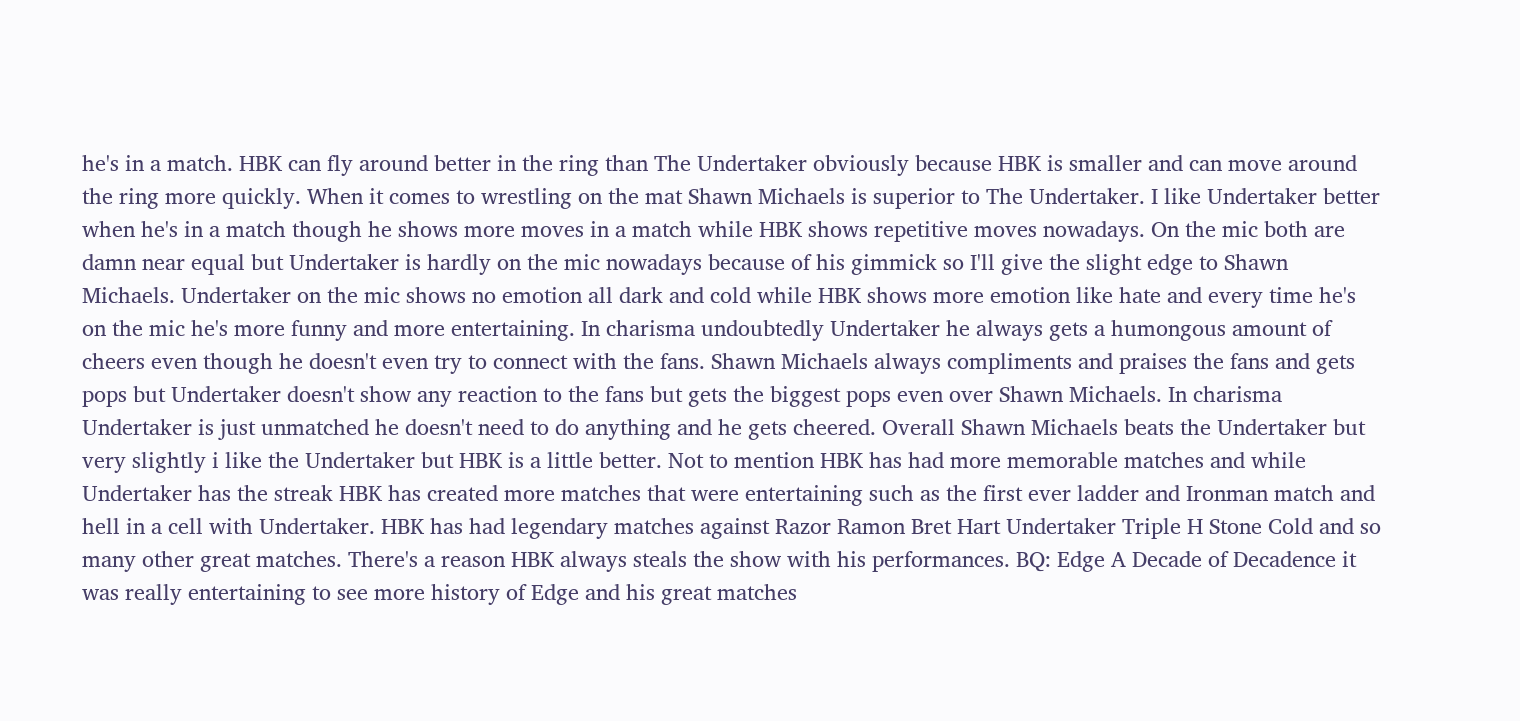he's in a match. HBK can fly around better in the ring than The Undertaker obviously because HBK is smaller and can move around the ring more quickly. When it comes to wrestling on the mat Shawn Michaels is superior to The Undertaker. I like Undertaker better when he's in a match though he shows more moves in a match while HBK shows repetitive moves nowadays. On the mic both are damn near equal but Undertaker is hardly on the mic nowadays because of his gimmick so I'll give the slight edge to Shawn Michaels. Undertaker on the mic shows no emotion all dark and cold while HBK shows more emotion like hate and every time he's on the mic he's more funny and more entertaining. In charisma undoubtedly Undertaker he always gets a humongous amount of cheers even though he doesn't even try to connect with the fans. Shawn Michaels always compliments and praises the fans and gets pops but Undertaker doesn't show any reaction to the fans but gets the biggest pops even over Shawn Michaels. In charisma Undertaker is just unmatched he doesn't need to do anything and he gets cheered. Overall Shawn Michaels beats the Undertaker but very slightly i like the Undertaker but HBK is a little better. Not to mention HBK has had more memorable matches and while Undertaker has the streak HBK has created more matches that were entertaining such as the first ever ladder and Ironman match and hell in a cell with Undertaker. HBK has had legendary matches against Razor Ramon Bret Hart Undertaker Triple H Stone Cold and so many other great matches. There's a reason HBK always steals the show with his performances. BQ: Edge A Decade of Decadence it was really entertaining to see more history of Edge and his great matches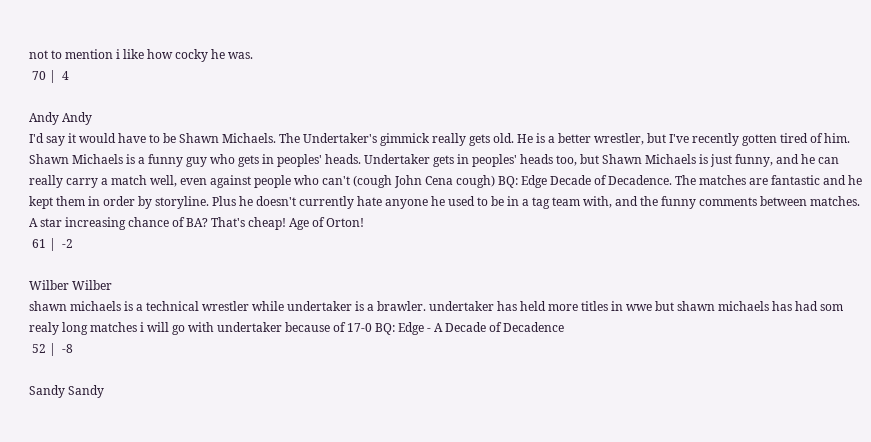not to mention i like how cocky he was.
 70 |  4

Andy Andy
I'd say it would have to be Shawn Michaels. The Undertaker's gimmick really gets old. He is a better wrestler, but I've recently gotten tired of him. Shawn Michaels is a funny guy who gets in peoples' heads. Undertaker gets in peoples' heads too, but Shawn Michaels is just funny, and he can really carry a match well, even against people who can't (cough John Cena cough) BQ: Edge Decade of Decadence. The matches are fantastic and he kept them in order by storyline. Plus he doesn't currently hate anyone he used to be in a tag team with, and the funny comments between matches. A star increasing chance of BA? That's cheap! Age of Orton!
 61 |  -2

Wilber Wilber
shawn michaels is a technical wrestler while undertaker is a brawler. undertaker has held more titles in wwe but shawn michaels has had som realy long matches i will go with undertaker because of 17-0 BQ: Edge - A Decade of Decadence
 52 |  -8

Sandy Sandy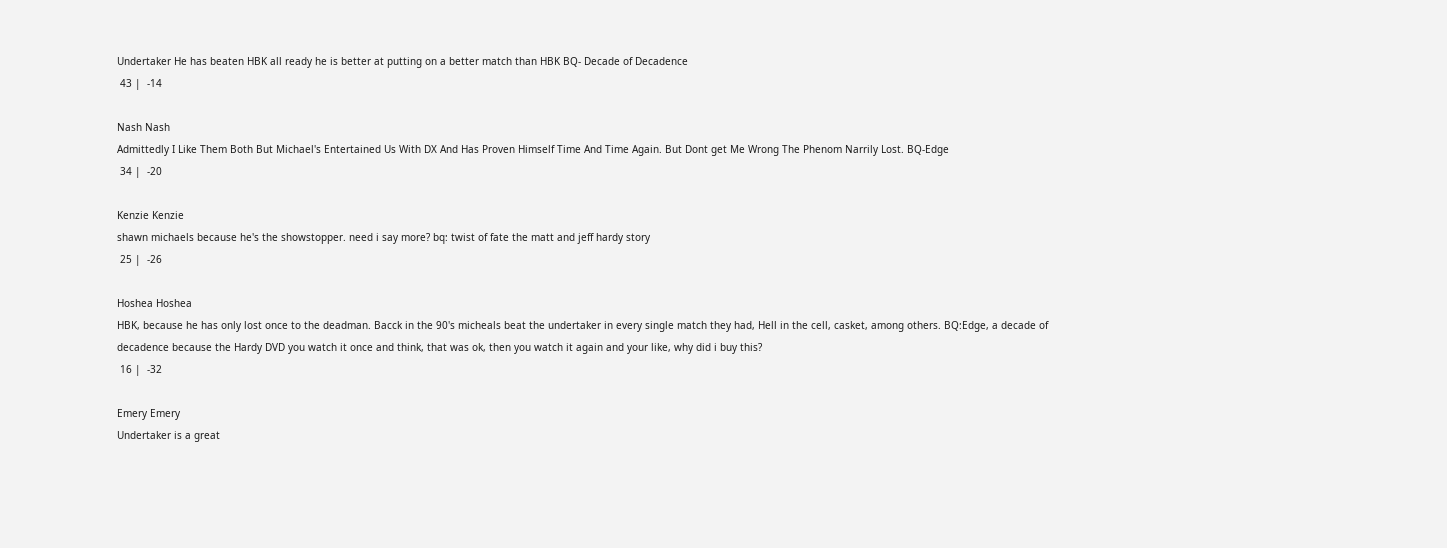Undertaker He has beaten HBK all ready he is better at putting on a better match than HBK BQ- Decade of Decadence
 43 |  -14

Nash Nash
Admittedly I Like Them Both But Michael's Entertained Us With DX And Has Proven Himself Time And Time Again. But Dont get Me Wrong The Phenom Narrily Lost. BQ-Edge
 34 |  -20

Kenzie Kenzie
shawn michaels because he's the showstopper. need i say more? bq: twist of fate the matt and jeff hardy story
 25 |  -26

Hoshea Hoshea
HBK, because he has only lost once to the deadman. Bacck in the 90's micheals beat the undertaker in every single match they had, Hell in the cell, casket, among others. BQ:Edge, a decade of decadence because the Hardy DVD you watch it once and think, that was ok, then you watch it again and your like, why did i buy this?
 16 |  -32

Emery Emery
Undertaker is a great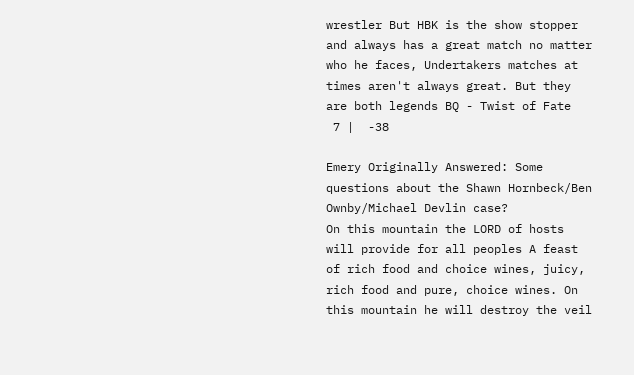wrestler But HBK is the show stopper and always has a great match no matter who he faces, Undertakers matches at times aren't always great. But they are both legends BQ - Twist of Fate
 7 |  -38

Emery Originally Answered: Some questions about the Shawn Hornbeck/Ben Ownby/Michael Devlin case?
On this mountain the LORD of hosts will provide for all peoples A feast of rich food and choice wines, juicy, rich food and pure, choice wines. On this mountain he will destroy the veil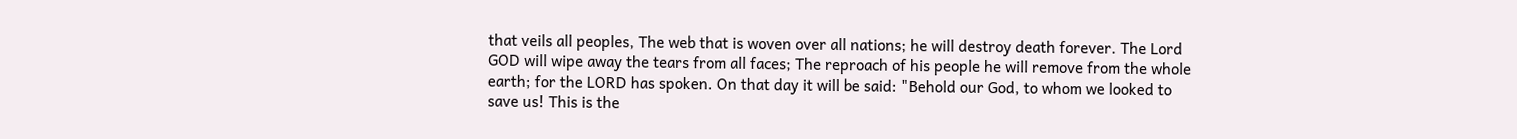that veils all peoples, The web that is woven over all nations; he will destroy death forever. The Lord GOD will wipe away the tears from all faces; The reproach of his people he will remove from the whole earth; for the LORD has spoken. On that day it will be said: "Behold our God, to whom we looked to save us! This is the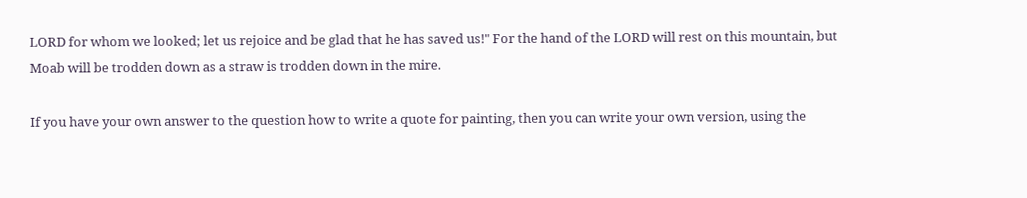LORD for whom we looked; let us rejoice and be glad that he has saved us!" For the hand of the LORD will rest on this mountain, but Moab will be trodden down as a straw is trodden down in the mire.

If you have your own answer to the question how to write a quote for painting, then you can write your own version, using the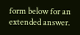form below for an extended answer.